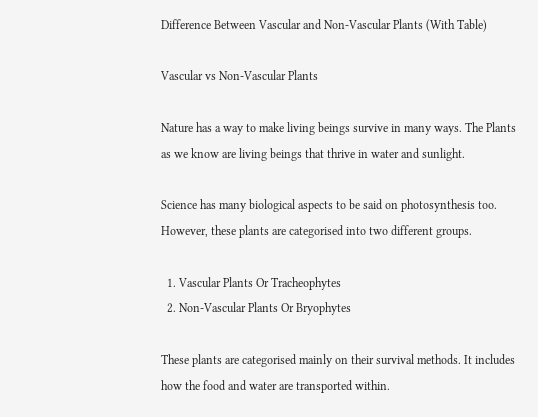Difference Between Vascular and Non-Vascular Plants (With Table)

Vascular vs Non-Vascular Plants

Nature has a way to make living beings survive in many ways. The Plants as we know are living beings that thrive in water and sunlight.

Science has many biological aspects to be said on photosynthesis too. However, these plants are categorised into two different groups.

  1. Vascular Plants Or Tracheophytes
  2. Non-Vascular Plants Or Bryophytes

These plants are categorised mainly on their survival methods. It includes how the food and water are transported within.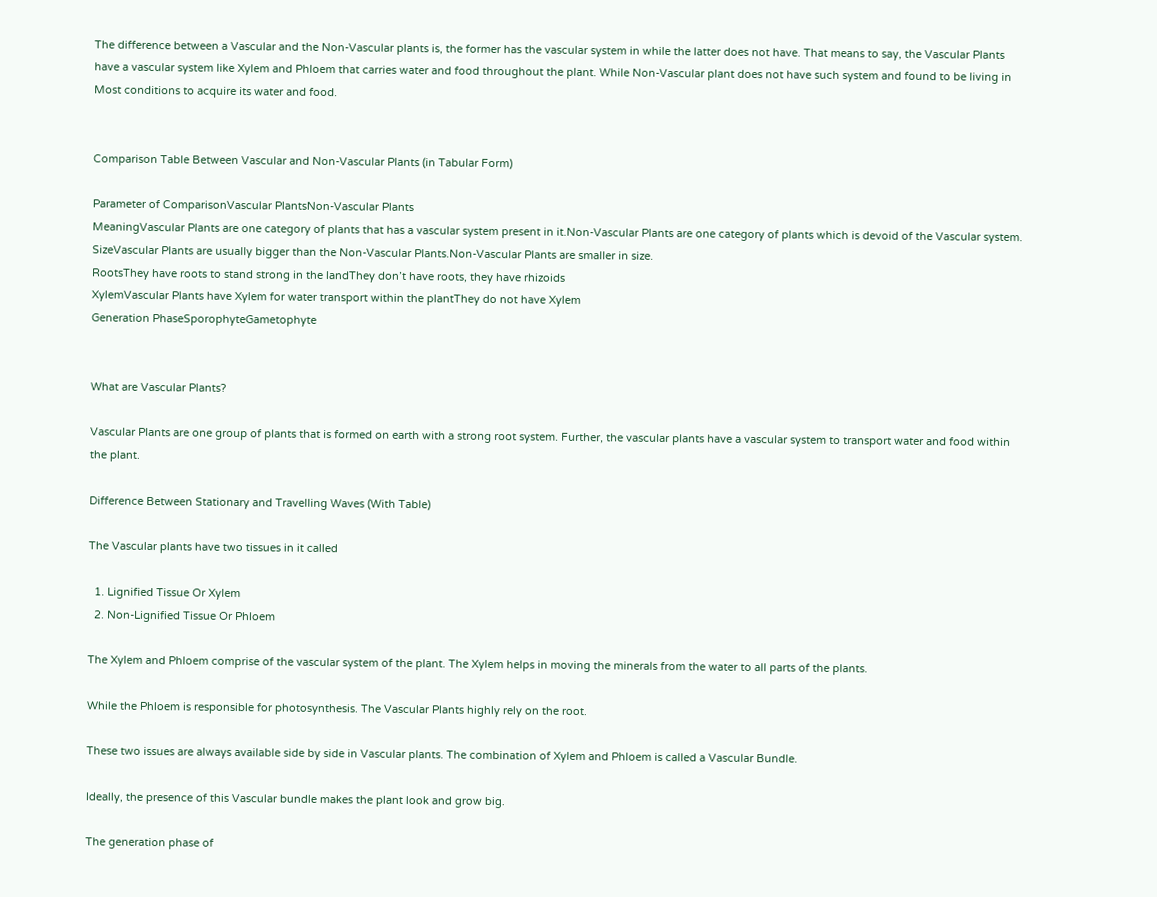The difference between a Vascular and the Non-Vascular plants is, the former has the vascular system in while the latter does not have. That means to say, the Vascular Plants have a vascular system like Xylem and Phloem that carries water and food throughout the plant. While Non-Vascular plant does not have such system and found to be living in Most conditions to acquire its water and food.


Comparison Table Between Vascular and Non-Vascular Plants (in Tabular Form)

Parameter of ComparisonVascular PlantsNon-Vascular Plants
MeaningVascular Plants are one category of plants that has a vascular system present in it.Non-Vascular Plants are one category of plants which is devoid of the Vascular system.
SizeVascular Plants are usually bigger than the Non-Vascular Plants.Non-Vascular Plants are smaller in size.
RootsThey have roots to stand strong in the landThey don’t have roots, they have rhizoids
XylemVascular Plants have Xylem for water transport within the plantThey do not have Xylem
Generation PhaseSporophyteGametophyte


What are Vascular Plants?

Vascular Plants are one group of plants that is formed on earth with a strong root system. Further, the vascular plants have a vascular system to transport water and food within the plant.

Difference Between Stationary and Travelling Waves (With Table)

The Vascular plants have two tissues in it called

  1. Lignified Tissue Or Xylem
  2. Non-Lignified Tissue Or Phloem

The Xylem and Phloem comprise of the vascular system of the plant. The Xylem helps in moving the minerals from the water to all parts of the plants.

While the Phloem is responsible for photosynthesis. The Vascular Plants highly rely on the root.

These two issues are always available side by side in Vascular plants. The combination of Xylem and Phloem is called a Vascular Bundle.

Ideally, the presence of this Vascular bundle makes the plant look and grow big.

The generation phase of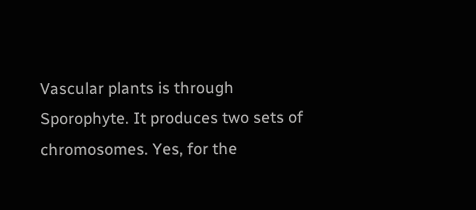Vascular plants is through Sporophyte. It produces two sets of chromosomes. Yes, for the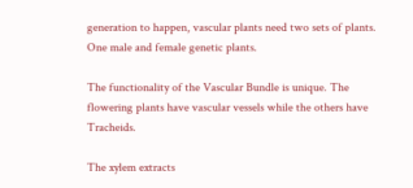generation to happen, vascular plants need two sets of plants. One male and female genetic plants.

The functionality of the Vascular Bundle is unique. The flowering plants have vascular vessels while the others have Tracheids.

The xylem extracts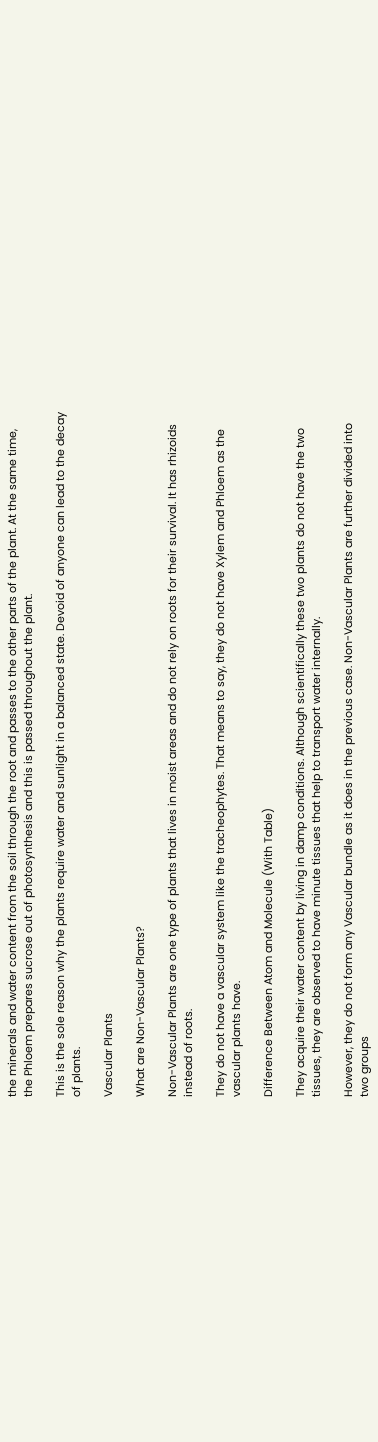the minerals and water content from the soil through the root and passes to the other parts of the plant. At the same time, the Phloem prepares sucrose out of photosynthesis and this is passed throughout the plant.

This is the sole reason why the plants require water and sunlight in a balanced state. Devoid of anyone can lead to the decay of plants.

Vascular Plants

What are Non-Vascular Plants?

Non-Vascular Plants are one type of plants that lives in moist areas and do not rely on roots for their survival. It has rhizoids instead of roots.

They do not have a vascular system like the tracheophytes. That means to say, they do not have Xylem and Phloem as the vascular plants have.

Difference Between Atom and Molecule (With Table)

They acquire their water content by living in damp conditions. Although scientifically these two plants do not have the two tissues, they are observed to have minute tissues that help to transport water internally.

However, they do not form any Vascular bundle as it does in the previous case. Non-Vascular Plants are further divided into two groups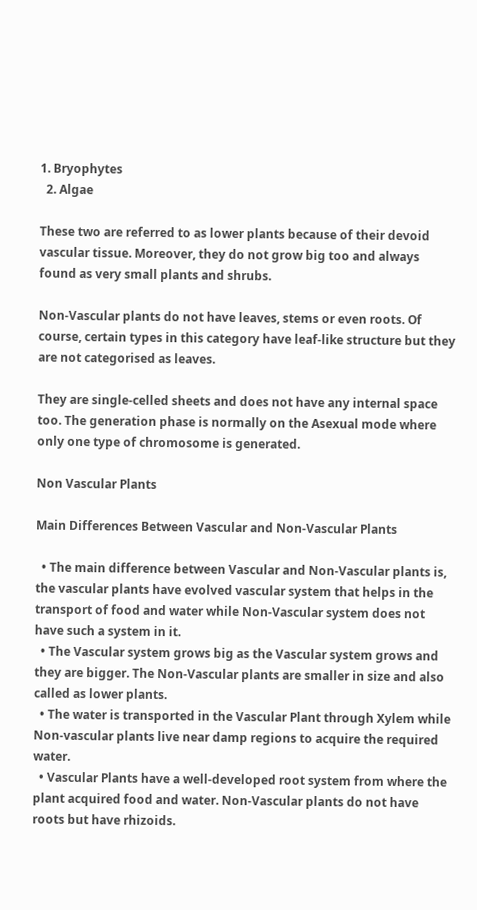1. Bryophytes
  2. Algae

These two are referred to as lower plants because of their devoid vascular tissue. Moreover, they do not grow big too and always found as very small plants and shrubs.

Non-Vascular plants do not have leaves, stems or even roots. Of course, certain types in this category have leaf-like structure but they are not categorised as leaves.

They are single-celled sheets and does not have any internal space too. The generation phase is normally on the Asexual mode where only one type of chromosome is generated.

Non Vascular Plants

Main Differences Between Vascular and Non-Vascular Plants

  • The main difference between Vascular and Non-Vascular plants is, the vascular plants have evolved vascular system that helps in the transport of food and water while Non-Vascular system does not have such a system in it.
  • The Vascular system grows big as the Vascular system grows and they are bigger. The Non-Vascular plants are smaller in size and also called as lower plants.
  • The water is transported in the Vascular Plant through Xylem while Non-vascular plants live near damp regions to acquire the required water.
  • Vascular Plants have a well-developed root system from where the plant acquired food and water. Non-Vascular plants do not have roots but have rhizoids.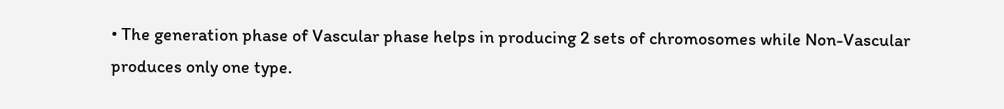• The generation phase of Vascular phase helps in producing 2 sets of chromosomes while Non-Vascular produces only one type.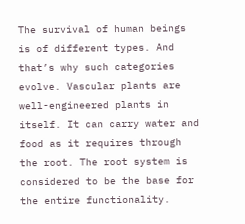The survival of human beings is of different types. And that’s why such categories evolve. Vascular plants are well-engineered plants in itself. It can carry water and food as it requires through the root. The root system is considered to be the base for the entire functionality.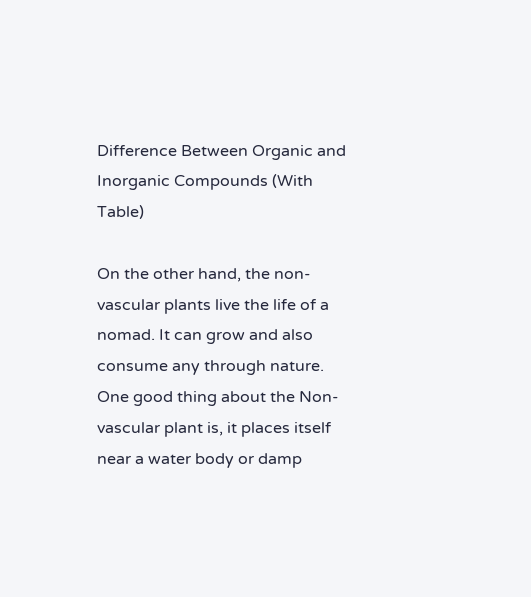Difference Between Organic and Inorganic Compounds (With Table)

On the other hand, the non-vascular plants live the life of a nomad. It can grow and also consume any through nature. One good thing about the Non-vascular plant is, it places itself near a water body or damp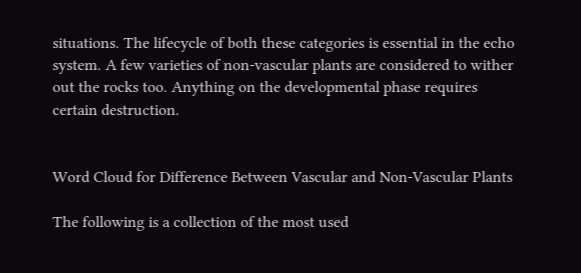situations. The lifecycle of both these categories is essential in the echo system. A few varieties of non-vascular plants are considered to wither out the rocks too. Anything on the developmental phase requires certain destruction.


Word Cloud for Difference Between Vascular and Non-Vascular Plants

The following is a collection of the most used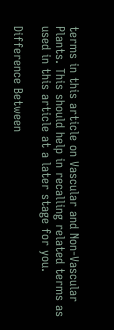terms in this article on Vascular and Non-Vascular Plants. This should help in recalling related terms as used in this article at a later stage for you.

Difference Between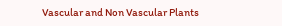Vascular and Non Vascular Plants